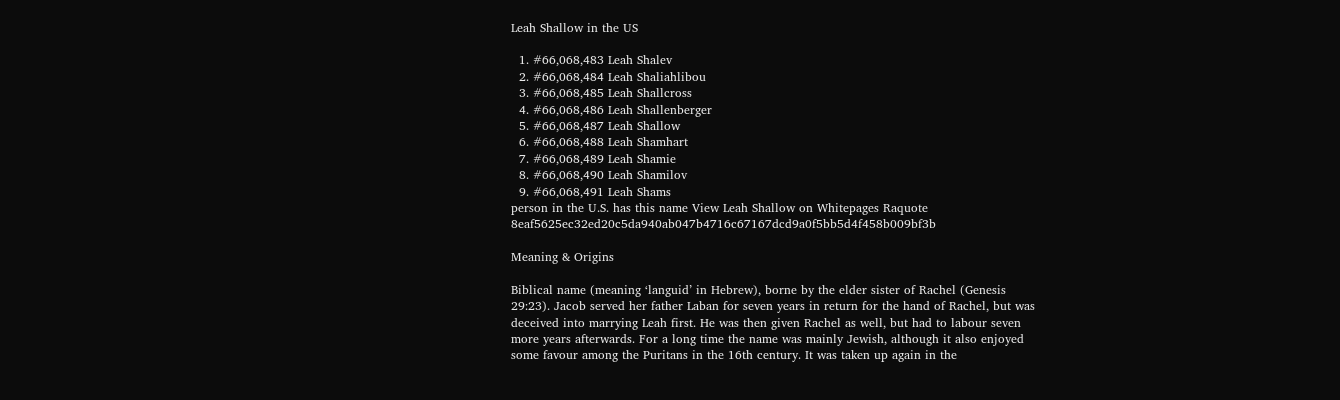Leah Shallow in the US

  1. #66,068,483 Leah Shalev
  2. #66,068,484 Leah Shaliahlibou
  3. #66,068,485 Leah Shallcross
  4. #66,068,486 Leah Shallenberger
  5. #66,068,487 Leah Shallow
  6. #66,068,488 Leah Shamhart
  7. #66,068,489 Leah Shamie
  8. #66,068,490 Leah Shamilov
  9. #66,068,491 Leah Shams
person in the U.S. has this name View Leah Shallow on Whitepages Raquote 8eaf5625ec32ed20c5da940ab047b4716c67167dcd9a0f5bb5d4f458b009bf3b

Meaning & Origins

Biblical name (meaning ‘languid’ in Hebrew), borne by the elder sister of Rachel (Genesis 29:23). Jacob served her father Laban for seven years in return for the hand of Rachel, but was deceived into marrying Leah first. He was then given Rachel as well, but had to labour seven more years afterwards. For a long time the name was mainly Jewish, although it also enjoyed some favour among the Puritans in the 16th century. It was taken up again in the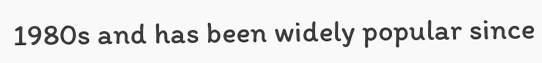1980s and has been widely popular since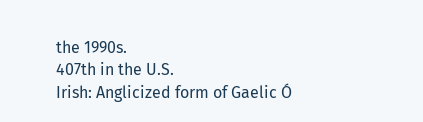the 1990s.
407th in the U.S.
Irish: Anglicized form of Gaelic Ó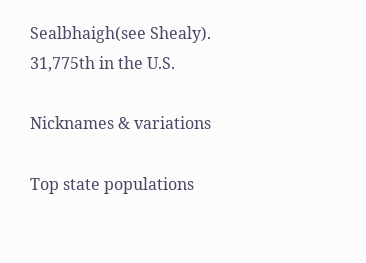Sealbhaigh(see Shealy).
31,775th in the U.S.

Nicknames & variations

Top state populations